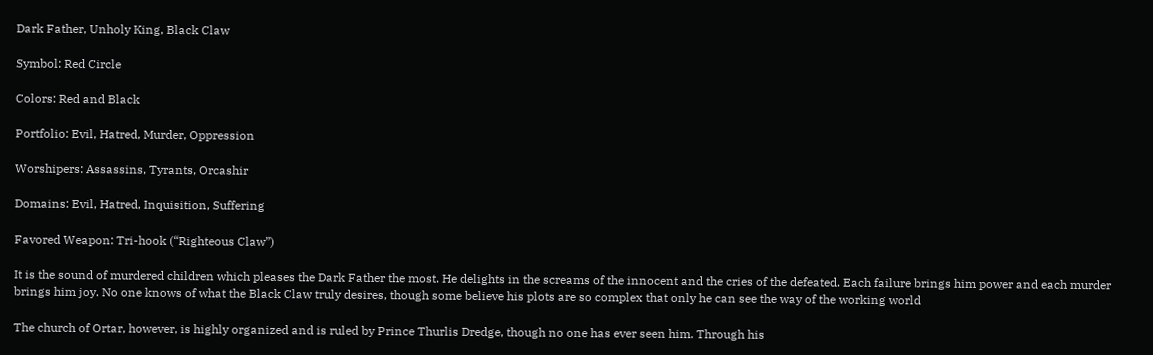Dark Father, Unholy King, Black Claw

Symbol: Red Circle

Colors: Red and Black

Portfolio: Evil, Hatred, Murder, Oppression

Worshipers: Assassins, Tyrants, Orcashir

Domains: Evil, Hatred, Inquisition, Suffering

Favored Weapon: Tri-hook (“Righteous Claw”)

It is the sound of murdered children which pleases the Dark Father the most. He delights in the screams of the innocent and the cries of the defeated. Each failure brings him power and each murder brings him joy. No one knows of what the Black Claw truly desires, though some believe his plots are so complex that only he can see the way of the working world

The church of Ortar, however, is highly organized and is ruled by Prince Thurlis Dredge, though no one has ever seen him. Through his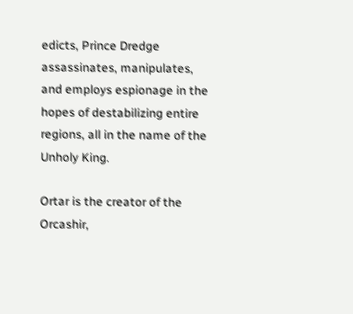edicts, Prince Dredge assassinates, manipulates, and employs espionage in the hopes of destabilizing entire regions, all in the name of the Unholy King.

Ortar is the creator of the Orcashir,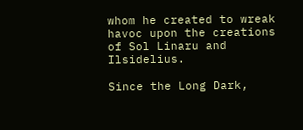whom he created to wreak havoc upon the creations of Sol Linaru and Ilsidelius.

Since the Long Dark,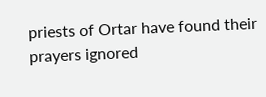priests of Ortar have found their prayers ignored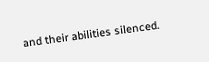and their abilities silenced.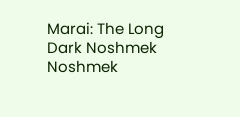Marai: The Long Dark Noshmek Noshmek